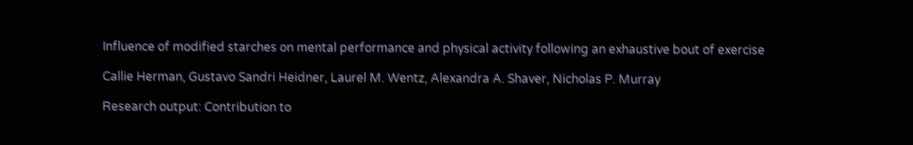Influence of modified starches on mental performance and physical activity following an exhaustive bout of exercise

Callie Herman, Gustavo Sandri Heidner, Laurel M. Wentz, Alexandra A. Shaver, Nicholas P. Murray

Research output: Contribution to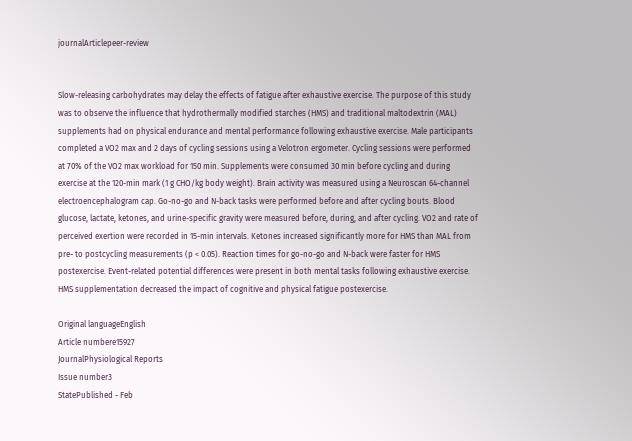journalArticlepeer-review


Slow-releasing carbohydrates may delay the effects of fatigue after exhaustive exercise. The purpose of this study was to observe the influence that hydrothermally modified starches (HMS) and traditional maltodextrin (MAL) supplements had on physical endurance and mental performance following exhaustive exercise. Male participants completed a VO2 max and 2 days of cycling sessions using a Velotron ergometer. Cycling sessions were performed at 70% of the VO2 max workload for 150 min. Supplements were consumed 30 min before cycling and during exercise at the 120-min mark (1 g CHO/kg body weight). Brain activity was measured using a Neuroscan 64-channel electroencephalogram cap. Go-no-go and N-back tasks were performed before and after cycling bouts. Blood glucose, lactate, ketones, and urine-specific gravity were measured before, during, and after cycling. VO2 and rate of perceived exertion were recorded in 15-min intervals. Ketones increased significantly more for HMS than MAL from pre- to postcycling measurements (p < 0.05). Reaction times for go-no-go and N-back were faster for HMS postexercise. Event-related potential differences were present in both mental tasks following exhaustive exercise. HMS supplementation decreased the impact of cognitive and physical fatigue postexercise.

Original languageEnglish
Article numbere15927
JournalPhysiological Reports
Issue number3
StatePublished - Feb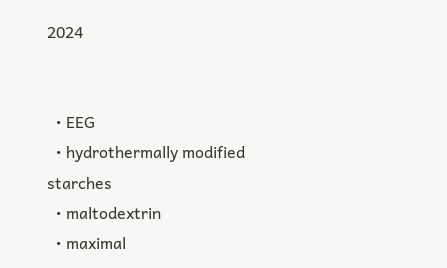2024


  • EEG
  • hydrothermally modified starches
  • maltodextrin
  • maximal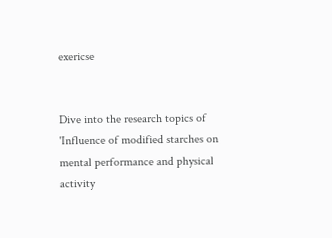exericse


Dive into the research topics of 'Influence of modified starches on mental performance and physical activity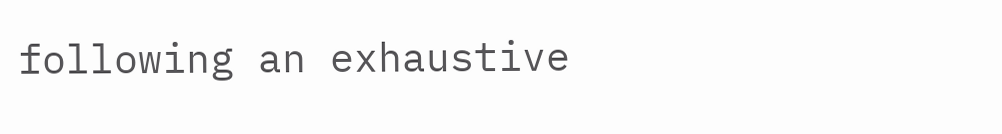following an exhaustive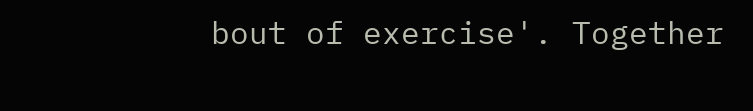bout of exercise'. Together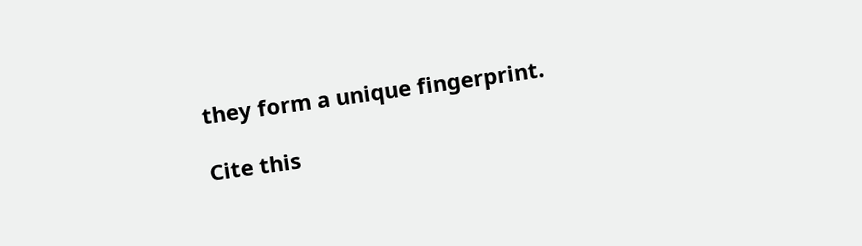they form a unique fingerprint.

Cite this